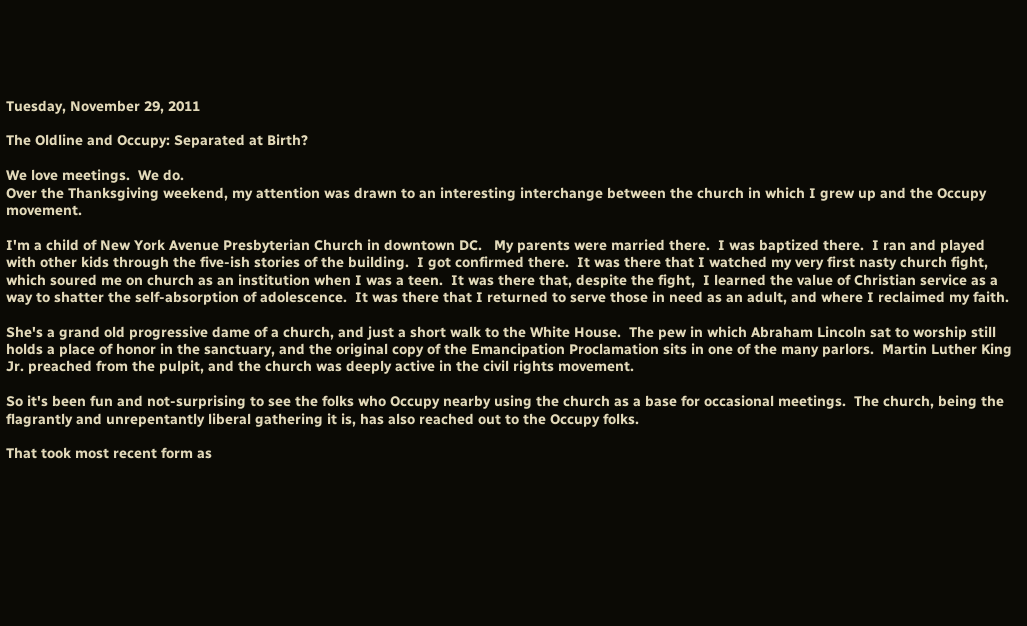Tuesday, November 29, 2011

The Oldline and Occupy: Separated at Birth?

We love meetings.  We do.
Over the Thanksgiving weekend, my attention was drawn to an interesting interchange between the church in which I grew up and the Occupy movement.

I'm a child of New York Avenue Presbyterian Church in downtown DC.   My parents were married there.  I was baptized there.  I ran and played with other kids through the five-ish stories of the building.  I got confirmed there.  It was there that I watched my very first nasty church fight, which soured me on church as an institution when I was a teen.  It was there that, despite the fight,  I learned the value of Christian service as a way to shatter the self-absorption of adolescence.  It was there that I returned to serve those in need as an adult, and where I reclaimed my faith.

She's a grand old progressive dame of a church, and just a short walk to the White House.  The pew in which Abraham Lincoln sat to worship still holds a place of honor in the sanctuary, and the original copy of the Emancipation Proclamation sits in one of the many parlors.  Martin Luther King Jr. preached from the pulpit, and the church was deeply active in the civil rights movement.

So it's been fun and not-surprising to see the folks who Occupy nearby using the church as a base for occasional meetings.  The church, being the flagrantly and unrepentantly liberal gathering it is, has also reached out to the Occupy folks.

That took most recent form as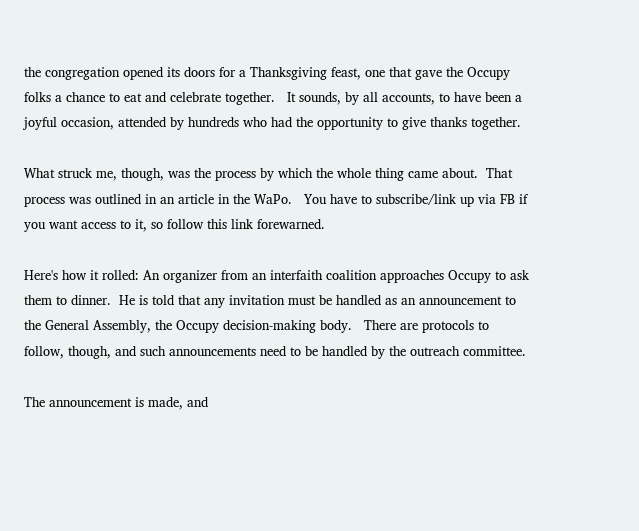the congregation opened its doors for a Thanksgiving feast, one that gave the Occupy folks a chance to eat and celebrate together.   It sounds, by all accounts, to have been a joyful occasion, attended by hundreds who had the opportunity to give thanks together.

What struck me, though, was the process by which the whole thing came about.  That process was outlined in an article in the WaPo.   You have to subscribe/link up via FB if you want access to it, so follow this link forewarned.

Here's how it rolled: An organizer from an interfaith coalition approaches Occupy to ask them to dinner.  He is told that any invitation must be handled as an announcement to the General Assembly, the Occupy decision-making body.   There are protocols to follow, though, and such announcements need to be handled by the outreach committee.

The announcement is made, and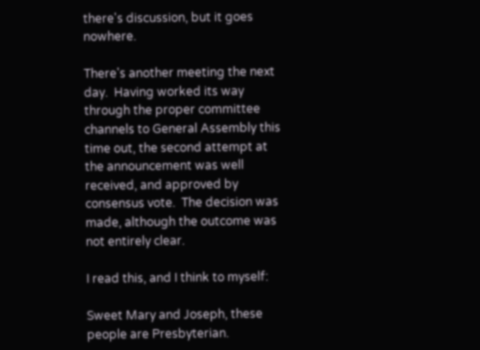there's discussion, but it goes nowhere.

There's another meeting the next day.  Having worked its way through the proper committee channels to General Assembly this time out, the second attempt at the announcement was well received, and approved by consensus vote.  The decision was made, although the outcome was not entirely clear.

I read this, and I think to myself:

Sweet Mary and Joseph, these people are Presbyterian.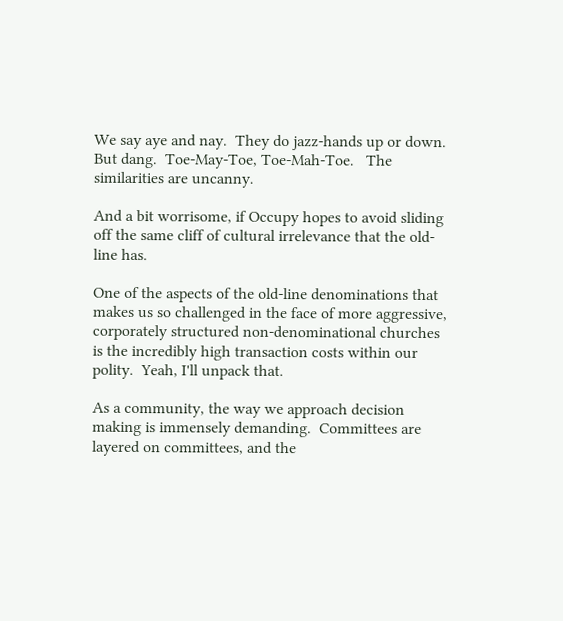We say aye and nay.  They do jazz-hands up or down.  But dang.  Toe-May-Toe, Toe-Mah-Toe.   The similarities are uncanny.

And a bit worrisome, if Occupy hopes to avoid sliding off the same cliff of cultural irrelevance that the old-line has.

One of the aspects of the old-line denominations that makes us so challenged in the face of more aggressive, corporately structured non-denominational churches is the incredibly high transaction costs within our polity.  Yeah, I'll unpack that.

As a community, the way we approach decision making is immensely demanding.  Committees are layered on committees, and the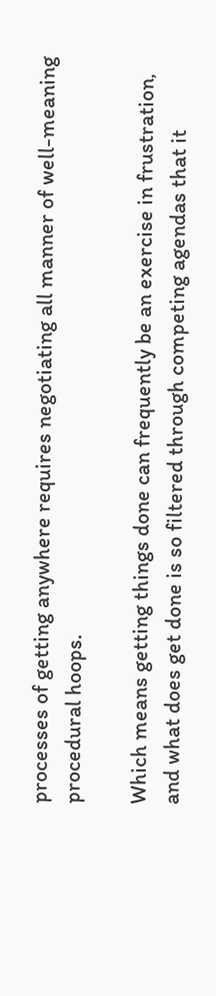processes of getting anywhere requires negotiating all manner of well-meaning procedural hoops.

Which means getting things done can frequently be an exercise in frustration, and what does get done is so filtered through competing agendas that it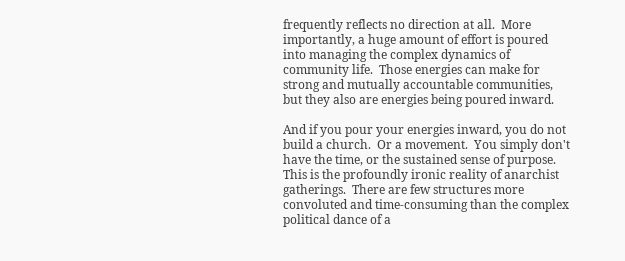frequently reflects no direction at all.  More importantly, a huge amount of effort is poured into managing the complex dynamics of community life.  Those energies can make for strong and mutually accountable communities, but they also are energies being poured inward.

And if you pour your energies inward, you do not build a church.  Or a movement.  You simply don't have the time, or the sustained sense of purpose.  This is the profoundly ironic reality of anarchist gatherings.  There are few structures more convoluted and time-consuming than the complex political dance of a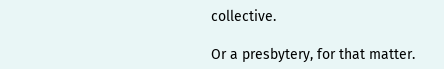collective.

Or a presbytery, for that matter.